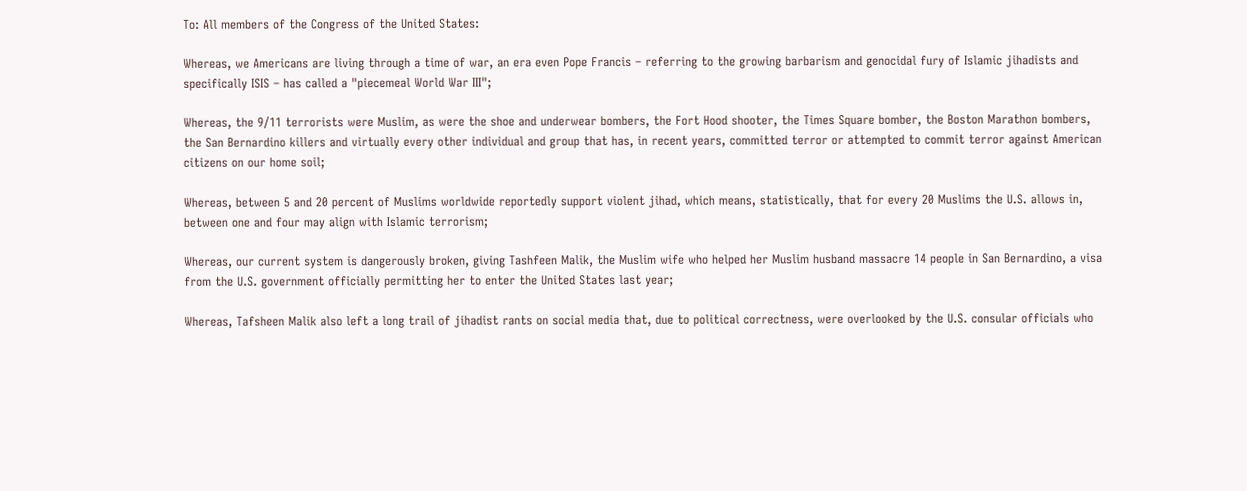To: All members of the Congress of the United States:

Whereas, we Americans are living through a time of war, an era even Pope Francis – referring to the growing barbarism and genocidal fury of Islamic jihadists and specifically ISIS – has called a "piecemeal World War III";

Whereas, the 9/11 terrorists were Muslim, as were the shoe and underwear bombers, the Fort Hood shooter, the Times Square bomber, the Boston Marathon bombers, the San Bernardino killers and virtually every other individual and group that has, in recent years, committed terror or attempted to commit terror against American citizens on our home soil;

Whereas, between 5 and 20 percent of Muslims worldwide reportedly support violent jihad, which means, statistically, that for every 20 Muslims the U.S. allows in, between one and four may align with Islamic terrorism;

Whereas, our current system is dangerously broken, giving Tashfeen Malik, the Muslim wife who helped her Muslim husband massacre 14 people in San Bernardino, a visa from the U.S. government officially permitting her to enter the United States last year;

Whereas, Tafsheen Malik also left a long trail of jihadist rants on social media that, due to political correctness, were overlooked by the U.S. consular officials who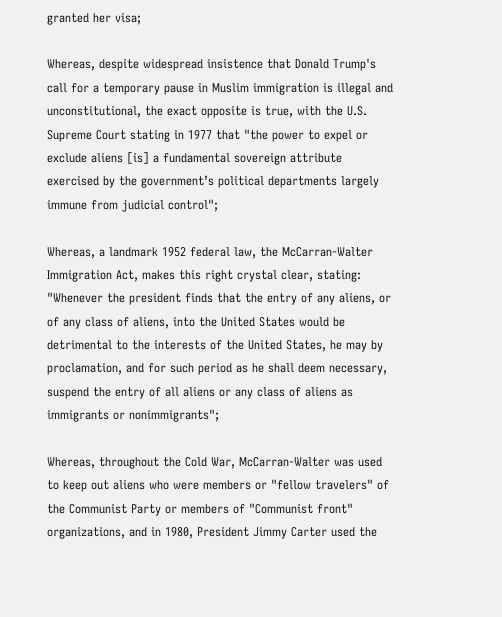granted her visa;

Whereas, despite widespread insistence that Donald Trump's call for a temporary pause in Muslim immigration is illegal and unconstitutional, the exact opposite is true, with the U.S. Supreme Court stating in 1977 that "the power to expel or exclude aliens [is] a fundamental sovereign attribute exercised by the government’s political departments largely immune from judicial control";

Whereas, a landmark 1952 federal law, the McCarran-Walter Immigration Act, makes this right crystal clear, stating: "Whenever the president finds that the entry of any aliens, or of any class of aliens, into the United States would be detrimental to the interests of the United States, he may by proclamation, and for such period as he shall deem necessary, suspend the entry of all aliens or any class of aliens as immigrants or nonimmigrants";

Whereas, throughout the Cold War, McCarran-Walter was used to keep out aliens who were members or "fellow travelers" of the Communist Party or members of "Communist front" organizations, and in 1980, President Jimmy Carter used the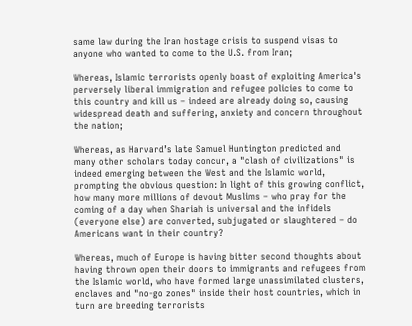same law during the Iran hostage crisis to suspend visas to anyone who wanted to come to the U.S. from Iran;

Whereas, Islamic terrorists openly boast of exploiting America's perversely liberal immigration and refugee policies to come to this country and kill us – indeed are already doing so, causing widespread death and suffering, anxiety and concern throughout the nation;

Whereas, as Harvard’s late Samuel Huntington predicted and many other scholars today concur, a "clash of civilizations" is indeed emerging between the West and the Islamic world, prompting the obvious question: In light of this growing conflict, how many more millions of devout Muslims – who pray for the coming of a day when Shariah is universal and the infidels (everyone else) are converted, subjugated or slaughtered – do Americans want in their country?

Whereas, much of Europe is having bitter second thoughts about having thrown open their doors to immigrants and refugees from the Islamic world, who have formed large unassimilated clusters, enclaves and "no-go zones" inside their host countries, which in turn are breeding terrorists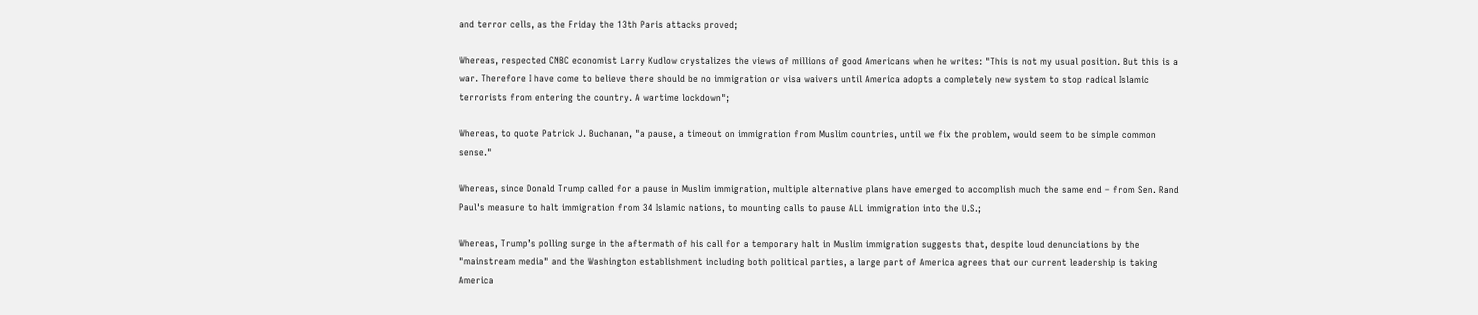and terror cells, as the Friday the 13th Paris attacks proved;

Whereas, respected CNBC economist Larry Kudlow crystalizes the views of millions of good Americans when he writes: "This is not my usual position. But this is a war. Therefore I have come to believe there should be no immigration or visa waivers until America adopts a completely new system to stop radical Islamic terrorists from entering the country. A wartime lockdown";

Whereas, to quote Patrick J. Buchanan, "a pause, a timeout on immigration from Muslim countries, until we fix the problem, would seem to be simple common sense."

Whereas, since Donald Trump called for a pause in Muslim immigration, multiple alternative plans have emerged to accomplish much the same end – from Sen. Rand Paul's measure to halt immigration from 34 Islamic nations, to mounting calls to pause ALL immigration into the U.S.;

Whereas, Trump’s polling surge in the aftermath of his call for a temporary halt in Muslim immigration suggests that, despite loud denunciations by the "mainstream media" and the Washington establishment including both political parties, a large part of America agrees that our current leadership is taking America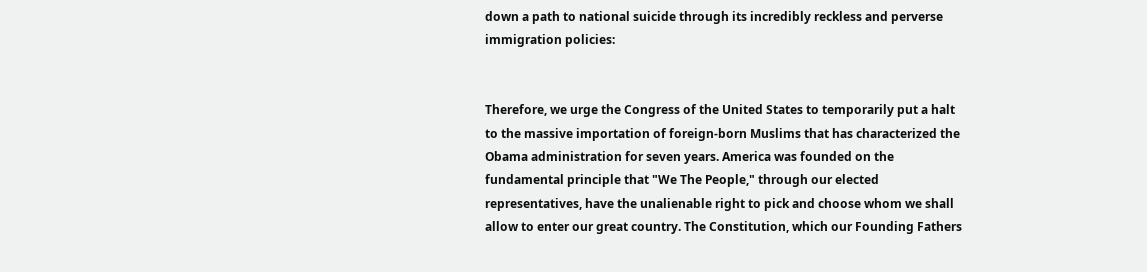down a path to national suicide through its incredibly reckless and perverse immigration policies:


Therefore, we urge the Congress of the United States to temporarily put a halt to the massive importation of foreign-born Muslims that has characterized the Obama administration for seven years. America was founded on the fundamental principle that "We The People," through our elected representatives, have the unalienable right to pick and choose whom we shall allow to enter our great country. The Constitution, which our Founding Fathers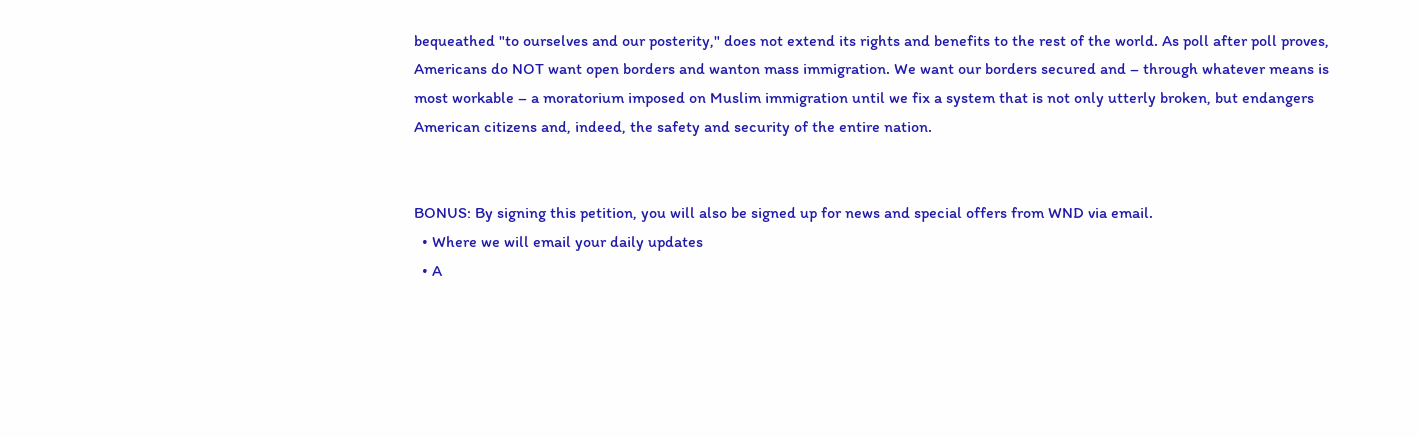bequeathed "to ourselves and our posterity," does not extend its rights and benefits to the rest of the world. As poll after poll proves, Americans do NOT want open borders and wanton mass immigration. We want our borders secured and – through whatever means is most workable – a moratorium imposed on Muslim immigration until we fix a system that is not only utterly broken, but endangers American citizens and, indeed, the safety and security of the entire nation.


BONUS: By signing this petition, you will also be signed up for news and special offers from WND via email.
  • Where we will email your daily updates
  • A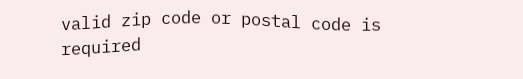valid zip code or postal code is required